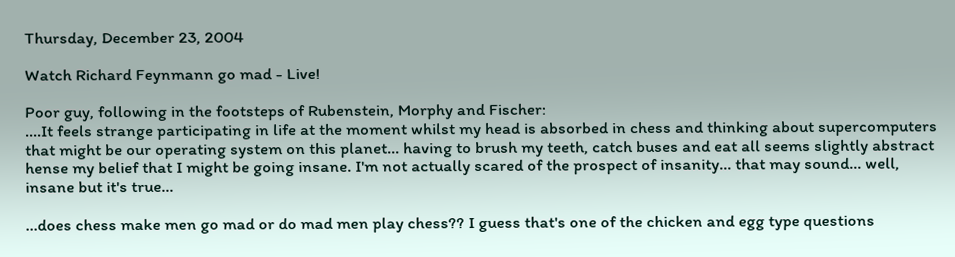Thursday, December 23, 2004

Watch Richard Feynmann go mad - Live!

Poor guy, following in the footsteps of Rubenstein, Morphy and Fischer:
....It feels strange participating in life at the moment whilst my head is absorbed in chess and thinking about supercomputers that might be our operating system on this planet... having to brush my teeth, catch buses and eat all seems slightly abstract hense my belief that I might be going insane. I'm not actually scared of the prospect of insanity... that may sound... well, insane but it's true...

...does chess make men go mad or do mad men play chess?? I guess that's one of the chicken and egg type questions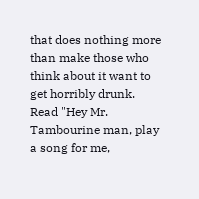that does nothing more than make those who think about it want to get horribly drunk.
Read "Hey Mr. Tambourine man, play a song for me,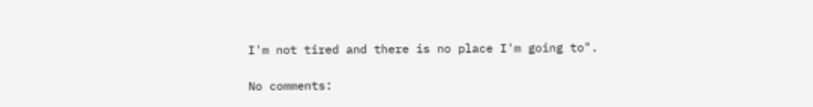I'm not tired and there is no place I'm going to".

No comments: